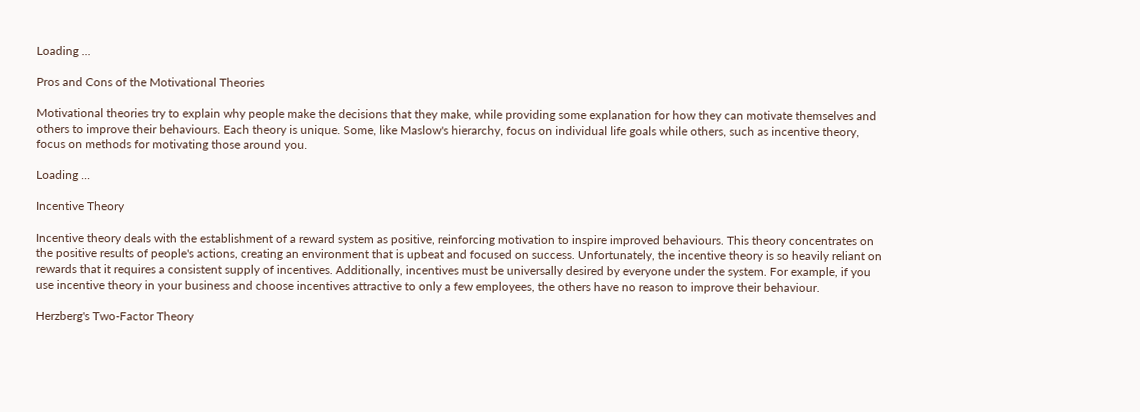Loading ...

Pros and Cons of the Motivational Theories

Motivational theories try to explain why people make the decisions that they make, while providing some explanation for how they can motivate themselves and others to improve their behaviours. Each theory is unique. Some, like Maslow's hierarchy, focus on individual life goals while others, such as incentive theory, focus on methods for motivating those around you.

Loading ...

Incentive Theory

Incentive theory deals with the establishment of a reward system as positive, reinforcing motivation to inspire improved behaviours. This theory concentrates on the positive results of people's actions, creating an environment that is upbeat and focused on success. Unfortunately, the incentive theory is so heavily reliant on rewards that it requires a consistent supply of incentives. Additionally, incentives must be universally desired by everyone under the system. For example, if you use incentive theory in your business and choose incentives attractive to only a few employees, the others have no reason to improve their behaviour.

Herzberg's Two-Factor Theory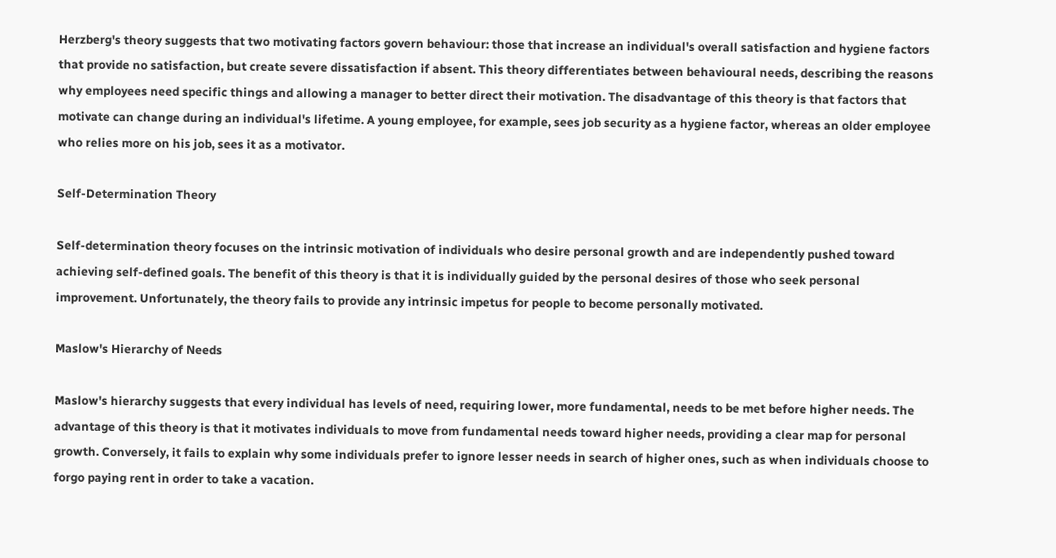Herzberg's theory suggests that two motivating factors govern behaviour: those that increase an individual's overall satisfaction and hygiene factors that provide no satisfaction, but create severe dissatisfaction if absent. This theory differentiates between behavioural needs, describing the reasons why employees need specific things and allowing a manager to better direct their motivation. The disadvantage of this theory is that factors that motivate can change during an individual's lifetime. A young employee, for example, sees job security as a hygiene factor, whereas an older employee who relies more on his job, sees it as a motivator.

Self-Determination Theory

Self-determination theory focuses on the intrinsic motivation of individuals who desire personal growth and are independently pushed toward achieving self-defined goals. The benefit of this theory is that it is individually guided by the personal desires of those who seek personal improvement. Unfortunately, the theory fails to provide any intrinsic impetus for people to become personally motivated.

Maslow's Hierarchy of Needs

Maslow's hierarchy suggests that every individual has levels of need, requiring lower, more fundamental, needs to be met before higher needs. The advantage of this theory is that it motivates individuals to move from fundamental needs toward higher needs, providing a clear map for personal growth. Conversely, it fails to explain why some individuals prefer to ignore lesser needs in search of higher ones, such as when individuals choose to forgo paying rent in order to take a vacation.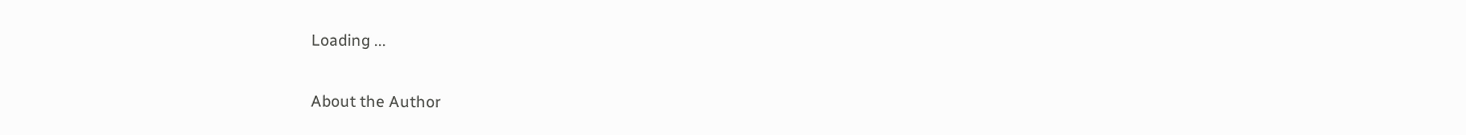Loading ...

About the Author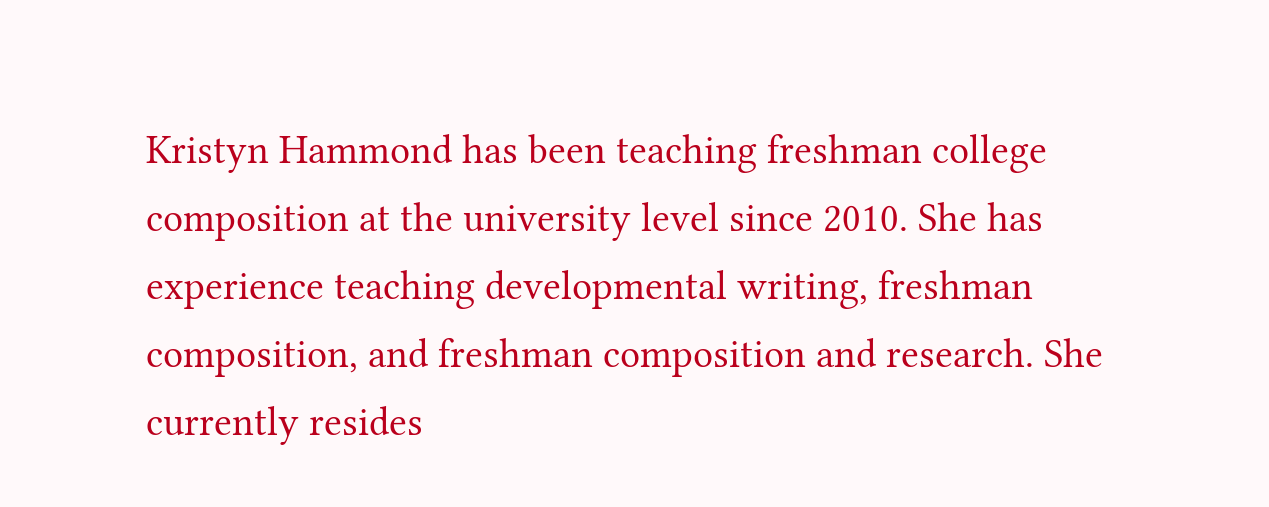Kristyn Hammond has been teaching freshman college composition at the university level since 2010. She has experience teaching developmental writing, freshman composition, and freshman composition and research. She currently resides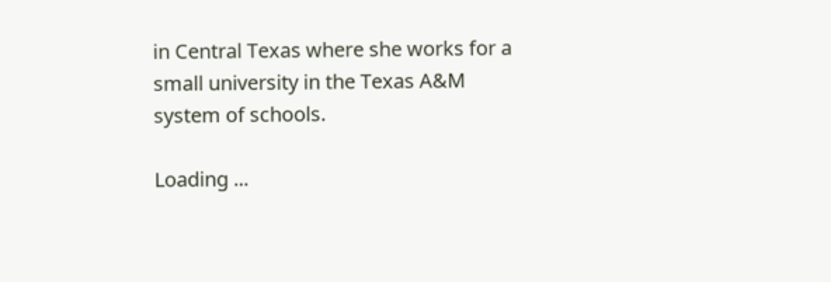in Central Texas where she works for a small university in the Texas A&M system of schools.

Loading ...